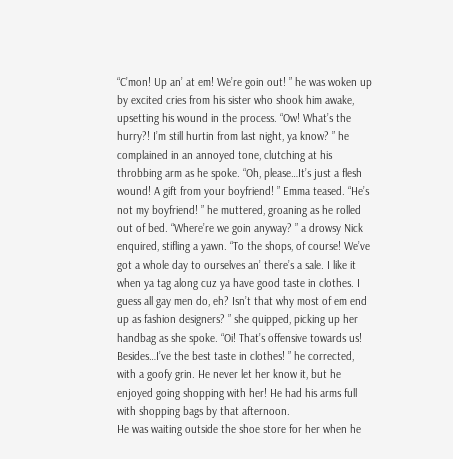“C’mon! Up an’ at em! We’re goin out! ” he was woken up by excited cries from his sister who shook him awake, upsetting his wound in the process. “Ow! What’s the hurry?! I’m still hurtin from last night, ya know? ” he complained in an annoyed tone, clutching at his throbbing arm as he spoke. “Oh, please…It’s just a flesh wound! A gift from your boyfriend! ” Emma teased. “He’s not my boyfriend! ” he muttered, groaning as he rolled out of bed. “Where’re we goin anyway? ” a drowsy Nick enquired, stifling a yawn. “To the shops, of course! We’ve got a whole day to ourselves an’ there’s a sale. I like it when ya tag along cuz ya have good taste in clothes. I guess all gay men do, eh? Isn’t that why most of em end up as fashion designers? ” she quipped, picking up her handbag as she spoke. “Oi! That’s offensive towards us! Besides…I’ve the best taste in clothes! ” he corrected, with a goofy grin. He never let her know it, but he enjoyed going shopping with her! He had his arms full with shopping bags by that afternoon.
He was waiting outside the shoe store for her when he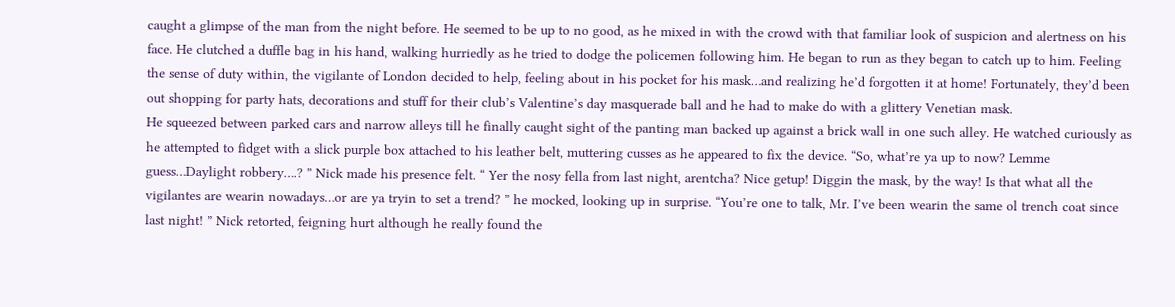caught a glimpse of the man from the night before. He seemed to be up to no good, as he mixed in with the crowd with that familiar look of suspicion and alertness on his face. He clutched a duffle bag in his hand, walking hurriedly as he tried to dodge the policemen following him. He began to run as they began to catch up to him. Feeling the sense of duty within, the vigilante of London decided to help, feeling about in his pocket for his mask…and realizing he’d forgotten it at home! Fortunately, they’d been out shopping for party hats, decorations and stuff for their club’s Valentine’s day masquerade ball and he had to make do with a glittery Venetian mask.
He squeezed between parked cars and narrow alleys till he finally caught sight of the panting man backed up against a brick wall in one such alley. He watched curiously as he attempted to fidget with a slick purple box attached to his leather belt, muttering cusses as he appeared to fix the device. “So, what’re ya up to now? Lemme guess…Daylight robbery….? ” Nick made his presence felt. “ Yer the nosy fella from last night, arentcha? Nice getup! Diggin the mask, by the way! Is that what all the vigilantes are wearin nowadays…or are ya tryin to set a trend? ” he mocked, looking up in surprise. “You’re one to talk, Mr. I’ve been wearin the same ol trench coat since last night! ” Nick retorted, feigning hurt although he really found the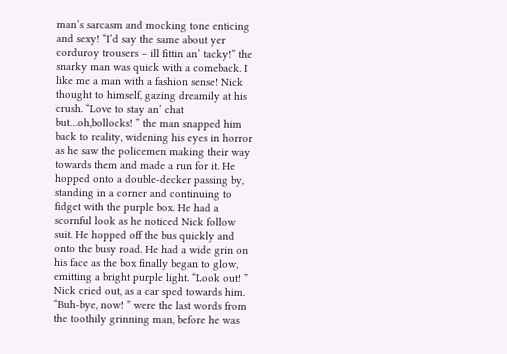man’s sarcasm and mocking tone enticing and sexy! “I’d say the same about yer corduroy trousers – ill fittin an’ tacky!” the snarky man was quick with a comeback. I like me a man with a fashion sense! Nick thought to himself, gazing dreamily at his crush. “Love to stay an’ chat but…oh,bollocks! ” the man snapped him back to reality, widening his eyes in horror as he saw the policemen making their way towards them and made a run for it. He hopped onto a double-decker passing by, standing in a corner and continuing to fidget with the purple box. He had a scornful look as he noticed Nick follow suit. He hopped off the bus quickly and onto the busy road. He had a wide grin on his face as the box finally began to glow, emitting a bright purple light. “Look out! ” Nick cried out, as a car sped towards him. “Buh-bye, now! ” were the last words from the toothily grinning man, before he was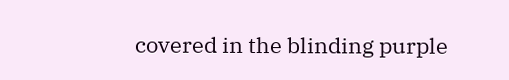covered in the blinding purple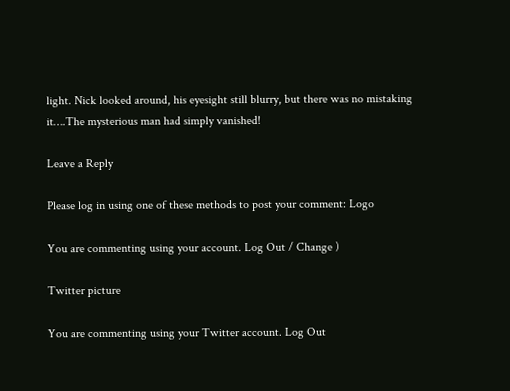light. Nick looked around, his eyesight still blurry, but there was no mistaking it….The mysterious man had simply vanished!

Leave a Reply

Please log in using one of these methods to post your comment: Logo

You are commenting using your account. Log Out / Change )

Twitter picture

You are commenting using your Twitter account. Log Out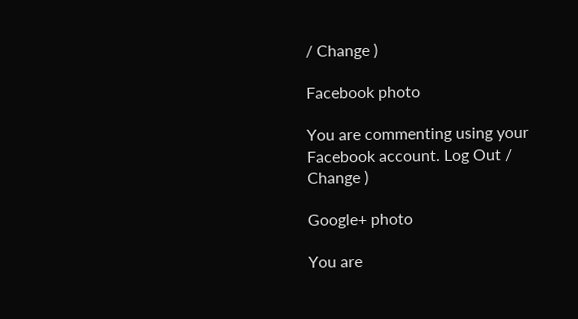/ Change )

Facebook photo

You are commenting using your Facebook account. Log Out / Change )

Google+ photo

You are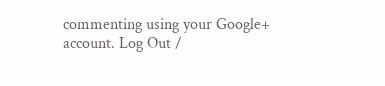commenting using your Google+ account. Log Out /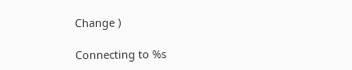Change )

Connecting to %s